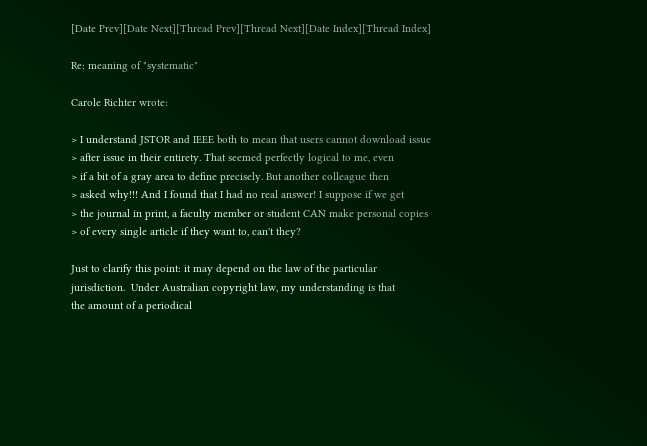[Date Prev][Date Next][Thread Prev][Thread Next][Date Index][Thread Index]

Re: meaning of "systematic"

Carole Richter wrote:

> I understand JSTOR and IEEE both to mean that users cannot download issue
> after issue in their entirety. That seemed perfectly logical to me, even
> if a bit of a gray area to define precisely. But another colleague then
> asked why!!! And I found that I had no real answer! I suppose if we get
> the journal in print, a faculty member or student CAN make personal copies
> of every single article if they want to, can't they?

Just to clarify this point: it may depend on the law of the particular
jurisdiction.  Under Australian copyright law, my understanding is that
the amount of a periodical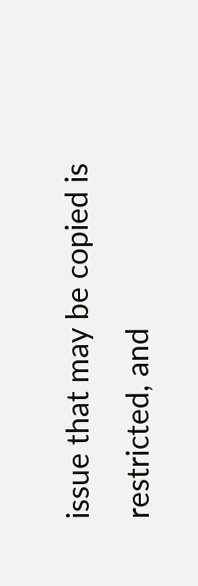issue that may be copied is restricted, and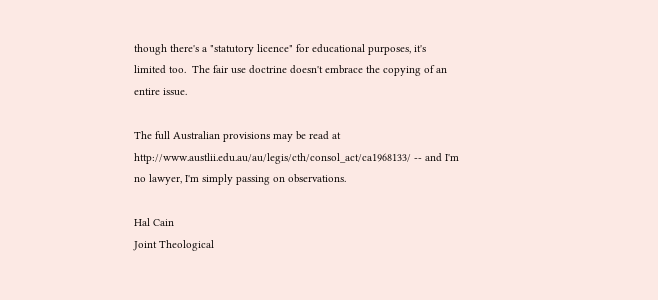though there's a "statutory licence" for educational purposes, it's
limited too.  The fair use doctrine doesn't embrace the copying of an
entire issue.

The full Australian provisions may be read at
http://www.austlii.edu.au/au/legis/cth/consol_act/ca1968133/ -- and I'm
no lawyer, I'm simply passing on observations.

Hal Cain
Joint Theological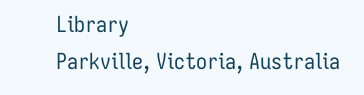Library
Parkville, Victoria, Australia